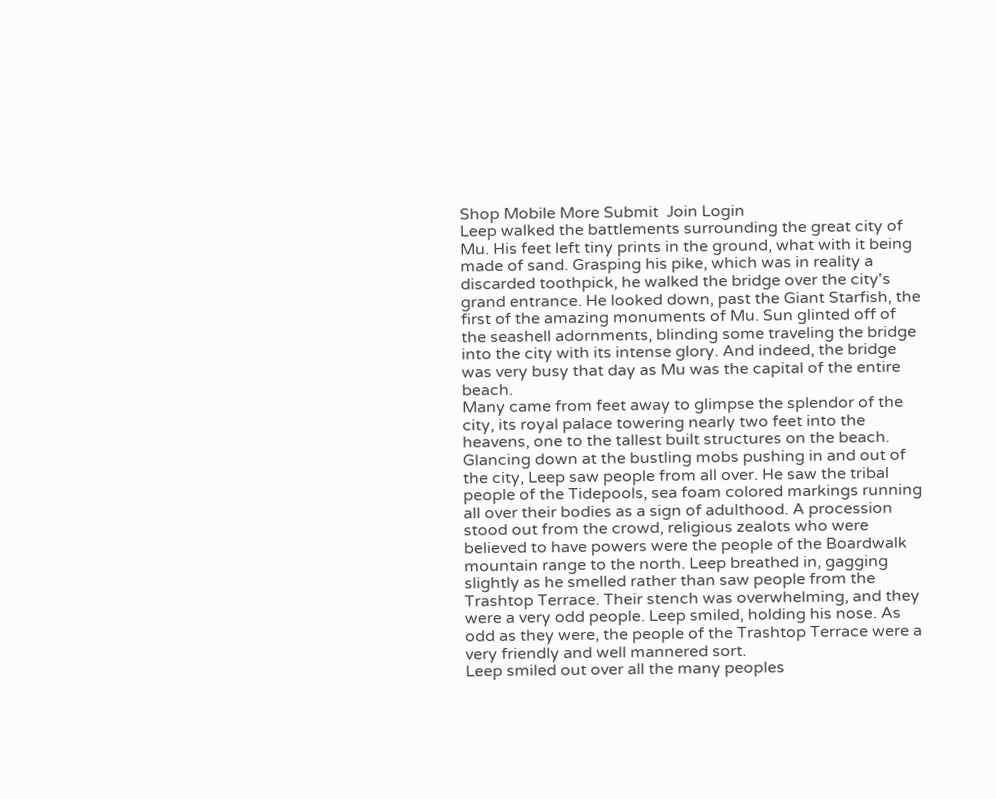Shop Mobile More Submit  Join Login
Leep walked the battlements surrounding the great city of Mu. His feet left tiny prints in the ground, what with it being made of sand. Grasping his pike, which was in reality a discarded toothpick, he walked the bridge over the city's grand entrance. He looked down, past the Giant Starfish, the first of the amazing monuments of Mu. Sun glinted off of the seashell adornments, blinding some traveling the bridge into the city with its intense glory. And indeed, the bridge was very busy that day as Mu was the capital of the entire beach.
Many came from feet away to glimpse the splendor of the city, its royal palace towering nearly two feet into the heavens, one to the tallest built structures on the beach. Glancing down at the bustling mobs pushing in and out of the city, Leep saw people from all over. He saw the tribal people of the Tidepools, sea foam colored markings running all over their bodies as a sign of adulthood. A procession stood out from the crowd, religious zealots who were believed to have powers were the people of the Boardwalk mountain range to the north. Leep breathed in, gagging slightly as he smelled rather than saw people from the Trashtop Terrace. Their stench was overwhelming, and they were a very odd people. Leep smiled, holding his nose. As odd as they were, the people of the Trashtop Terrace were a very friendly and well mannered sort.
Leep smiled out over all the many peoples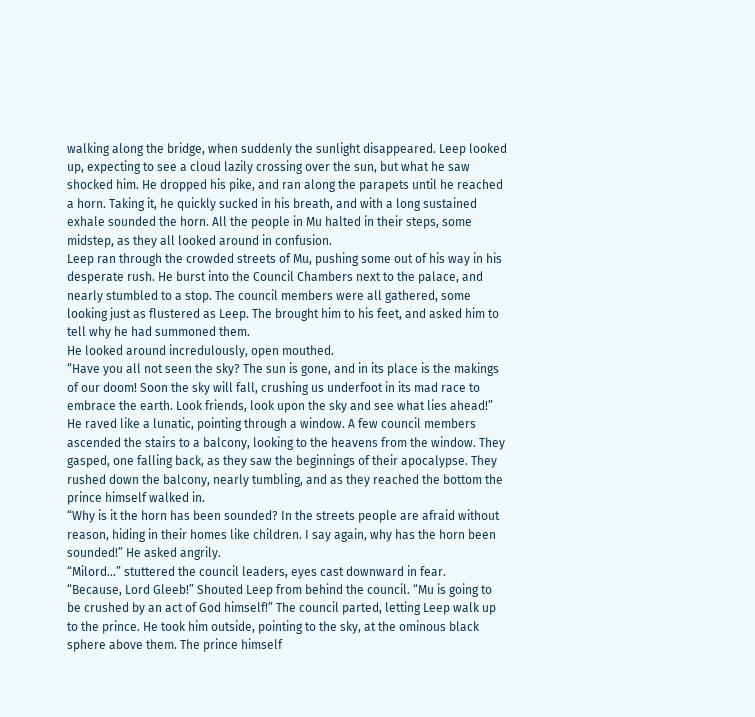walking along the bridge, when suddenly the sunlight disappeared. Leep looked up, expecting to see a cloud lazily crossing over the sun, but what he saw shocked him. He dropped his pike, and ran along the parapets until he reached a horn. Taking it, he quickly sucked in his breath, and with a long sustained exhale sounded the horn. All the people in Mu halted in their steps, some midstep, as they all looked around in confusion.
Leep ran through the crowded streets of Mu, pushing some out of his way in his desperate rush. He burst into the Council Chambers next to the palace, and nearly stumbled to a stop. The council members were all gathered, some looking just as flustered as Leep. The brought him to his feet, and asked him to tell why he had summoned them.
He looked around incredulously, open mouthed.
“Have you all not seen the sky? The sun is gone, and in its place is the makings of our doom! Soon the sky will fall, crushing us underfoot in its mad race to embrace the earth. Look friends, look upon the sky and see what lies ahead!” He raved like a lunatic, pointing through a window. A few council members ascended the stairs to a balcony, looking to the heavens from the window. They gasped, one falling back, as they saw the beginnings of their apocalypse. They rushed down the balcony, nearly tumbling, and as they reached the bottom the prince himself walked in.
“Why is it the horn has been sounded? In the streets people are afraid without reason, hiding in their homes like children. I say again, why has the horn been sounded!” He asked angrily.
“Milord…” stuttered the council leaders, eyes cast downward in fear.
“Because, Lord Gleeb!” Shouted Leep from behind the council. “Mu is going to be crushed by an act of God himself!” The council parted, letting Leep walk up to the prince. He took him outside, pointing to the sky, at the ominous black sphere above them. The prince himself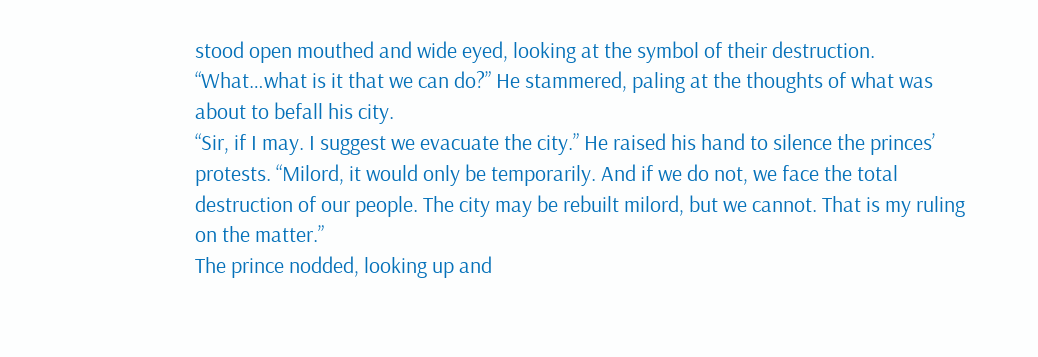stood open mouthed and wide eyed, looking at the symbol of their destruction.
“What…what is it that we can do?” He stammered, paling at the thoughts of what was about to befall his city.
“Sir, if I may. I suggest we evacuate the city.” He raised his hand to silence the princes’ protests. “Milord, it would only be temporarily. And if we do not, we face the total destruction of our people. The city may be rebuilt milord, but we cannot. That is my ruling on the matter.”
The prince nodded, looking up and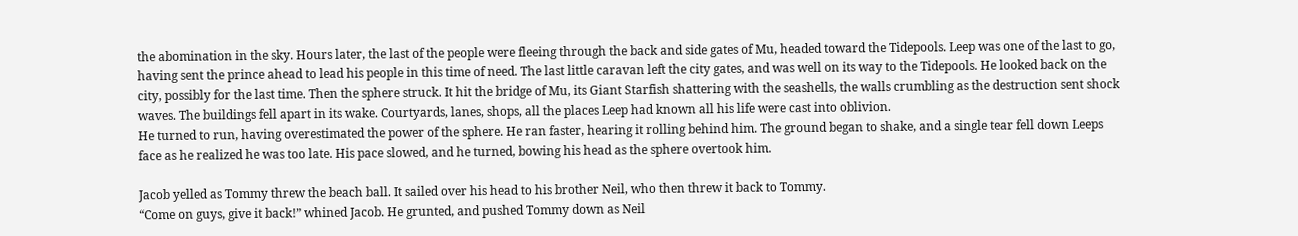the abomination in the sky. Hours later, the last of the people were fleeing through the back and side gates of Mu, headed toward the Tidepools. Leep was one of the last to go, having sent the prince ahead to lead his people in this time of need. The last little caravan left the city gates, and was well on its way to the Tidepools. He looked back on the city, possibly for the last time. Then the sphere struck. It hit the bridge of Mu, its Giant Starfish shattering with the seashells, the walls crumbling as the destruction sent shock waves. The buildings fell apart in its wake. Courtyards, lanes, shops, all the places Leep had known all his life were cast into oblivion.
He turned to run, having overestimated the power of the sphere. He ran faster, hearing it rolling behind him. The ground began to shake, and a single tear fell down Leeps face as he realized he was too late. His pace slowed, and he turned, bowing his head as the sphere overtook him.

Jacob yelled as Tommy threw the beach ball. It sailed over his head to his brother Neil, who then threw it back to Tommy.
“Come on guys, give it back!” whined Jacob. He grunted, and pushed Tommy down as Neil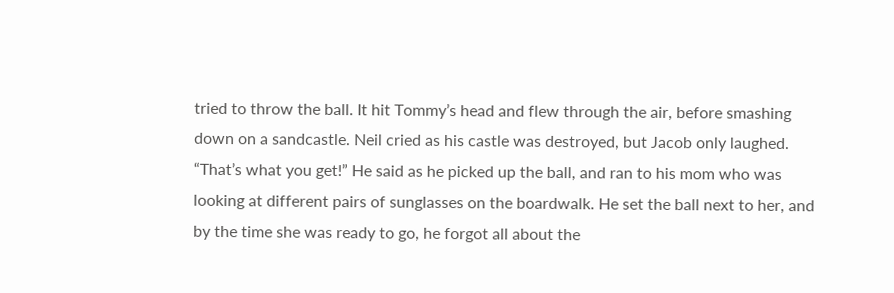tried to throw the ball. It hit Tommy’s head and flew through the air, before smashing down on a sandcastle. Neil cried as his castle was destroyed, but Jacob only laughed. “That’s what you get!” He said as he picked up the ball, and ran to his mom who was looking at different pairs of sunglasses on the boardwalk. He set the ball next to her, and by the time she was ready to go, he forgot all about the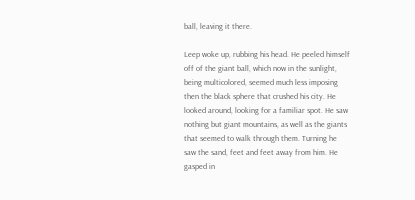ball, leaving it there.

Leep woke up, rubbing his head. He peeled himself off of the giant ball, which now in the sunlight, being multicolored, seemed much less imposing then the black sphere that crushed his city. He looked around, looking for a familiar spot. He saw nothing but giant mountains, as well as the giants that seemed to walk through them. Turning he saw the sand, feet and feet away from him. He gasped in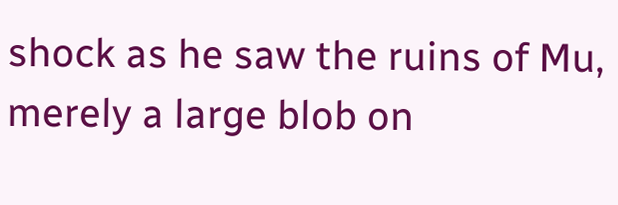shock as he saw the ruins of Mu, merely a large blob on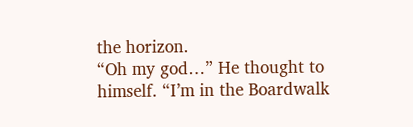the horizon.
“Oh my god…” He thought to himself. “I’m in the Boardwalk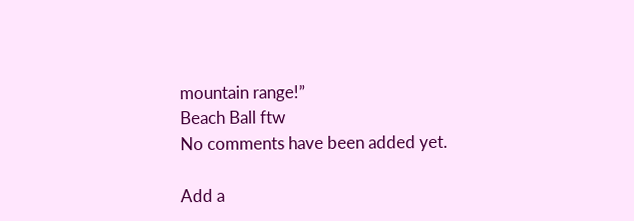mountain range!”
Beach Ball ftw
No comments have been added yet.

Add a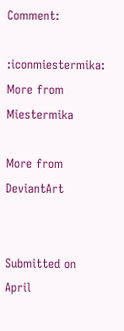Comment:

:iconmiestermika: More from Miestermika

More from DeviantArt


Submitted on
April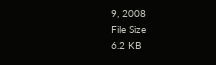9, 2008
File Size
6.2 KB